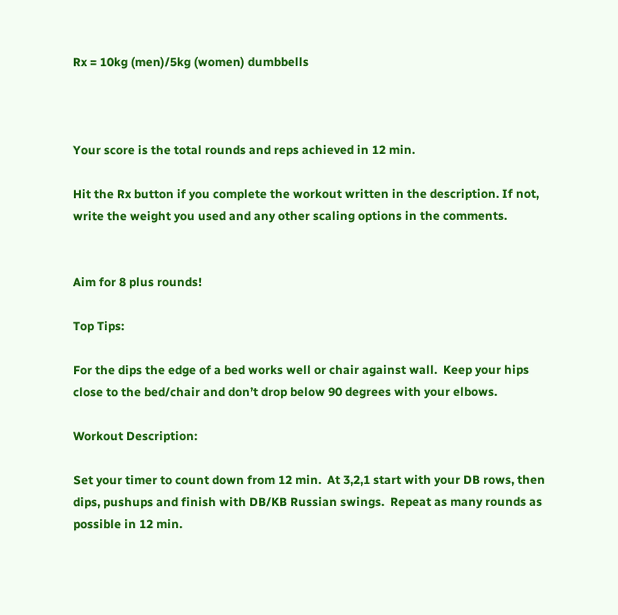Rx = 10kg (men)/5kg (women) dumbbells



Your score is the total rounds and reps achieved in 12 min.

Hit the Rx button if you complete the workout written in the description. If not, write the weight you used and any other scaling options in the comments.


Aim for 8 plus rounds!

Top Tips:

For the dips the edge of a bed works well or chair against wall.  Keep your hips close to the bed/chair and don’t drop below 90 degrees with your elbows.

Workout Description:

Set your timer to count down from 12 min.  At 3,2,1 start with your DB rows, then dips, pushups and finish with DB/KB Russian swings.  Repeat as many rounds as possible in 12 min.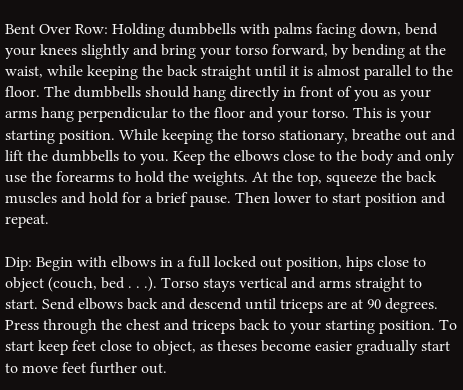Bent Over Row: Holding dumbbells with palms facing down, bend your knees slightly and bring your torso forward, by bending at the waist, while keeping the back straight until it is almost parallel to the floor. The dumbbells should hang directly in front of you as your arms hang perpendicular to the floor and your torso. This is your starting position. While keeping the torso stationary, breathe out and lift the dumbbells to you. Keep the elbows close to the body and only use the forearms to hold the weights. At the top, squeeze the back muscles and hold for a brief pause. Then lower to start position and repeat.

Dip: Begin with elbows in a full locked out position, hips close to object (couch, bed . . .). Torso stays vertical and arms straight to start. Send elbows back and descend until triceps are at 90 degrees. Press through the chest and triceps back to your starting position. To start keep feet close to object, as theses become easier gradually start to move feet further out.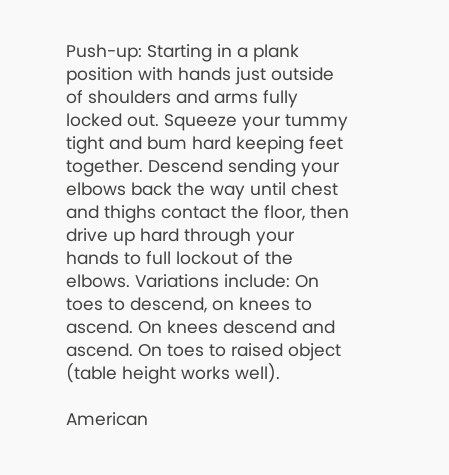Push-up: Starting in a plank position with hands just outside of shoulders and arms fully locked out. Squeeze your tummy tight and bum hard keeping feet together. Descend sending your elbows back the way until chest and thighs contact the floor, then drive up hard through your hands to full lockout of the elbows. Variations include: On toes to descend, on knees to ascend. On knees descend and ascend. On toes to raised object (table height works well).

American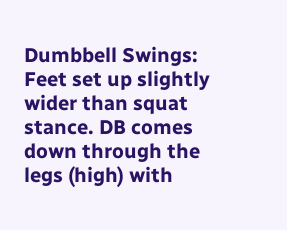Dumbbell Swings: Feet set up slightly wider than squat stance. DB comes down through the legs (high) with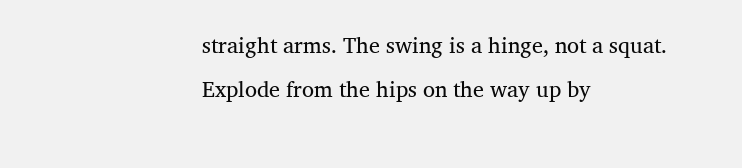straight arms. The swing is a hinge, not a squat. Explode from the hips on the way up by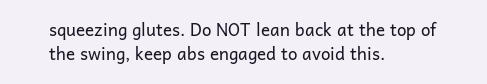squeezing glutes. Do NOT lean back at the top of the swing, keep abs engaged to avoid this.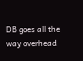DB goes all the way overhead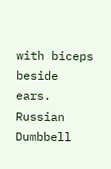with biceps beside ears. Russian Dumbbell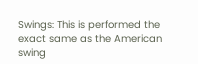Swings: This is performed the exact same as the American swing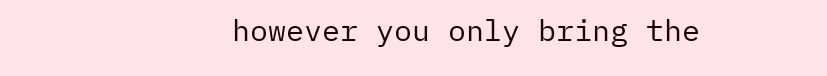however you only bring the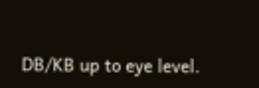DB/KB up to eye level.